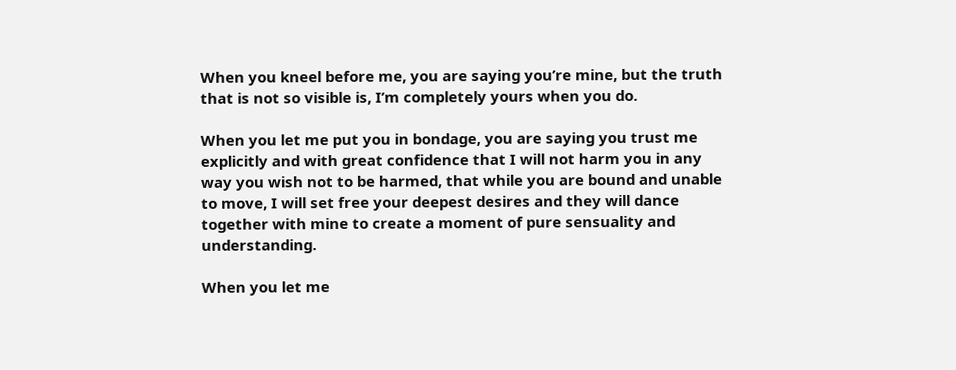When you kneel before me, you are saying you’re mine, but the truth that is not so visible is, I’m completely yours when you do.

When you let me put you in bondage, you are saying you trust me explicitly and with great confidence that I will not harm you in any way you wish not to be harmed, that while you are bound and unable to move, I will set free your deepest desires and they will dance together with mine to create a moment of pure sensuality and understanding.

When you let me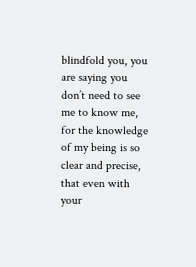blindfold you, you are saying you don’t need to see me to know me, for the knowledge of my being is so clear and precise, that even with your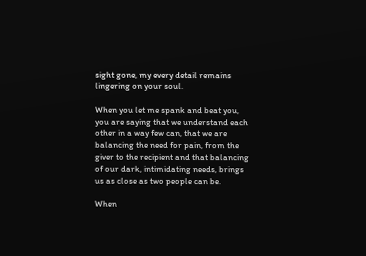sight gone, my every detail remains lingering on your soul.

When you let me spank and beat you, you are saying that we understand each other in a way few can, that we are balancing the need for pain, from the giver to the recipient and that balancing of our dark, intimidating needs, brings us as close as two people can be.

When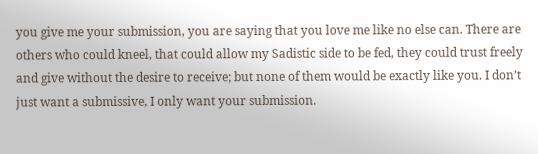you give me your submission, you are saying that you love me like no else can. There are others who could kneel, that could allow my Sadistic side to be fed, they could trust freely and give without the desire to receive; but none of them would be exactly like you. I don’t just want a submissive, I only want your submission.